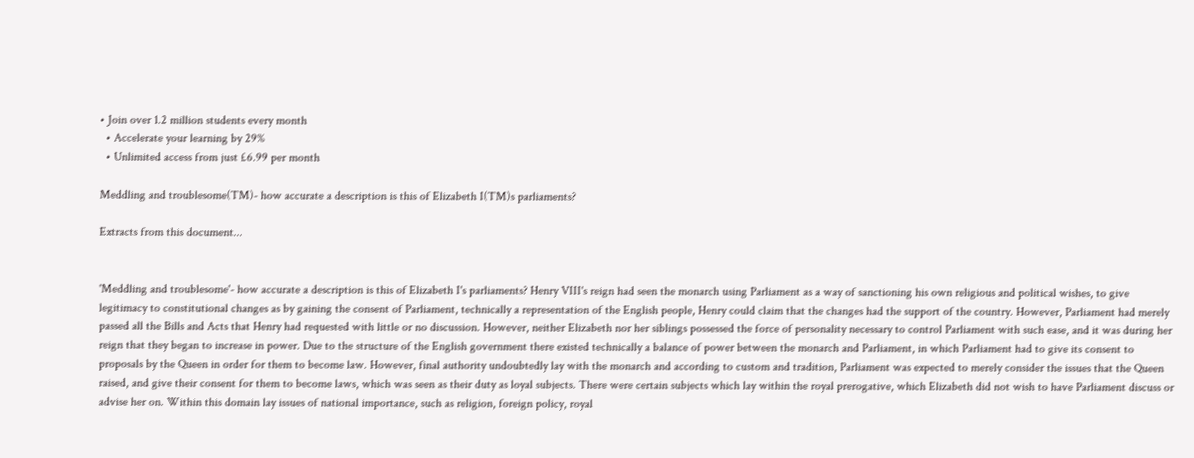• Join over 1.2 million students every month
  • Accelerate your learning by 29%
  • Unlimited access from just £6.99 per month

Meddling and troublesome(TM)- how accurate a description is this of Elizabeth I(TM)s parliaments?

Extracts from this document...


'Meddling and troublesome'- how accurate a description is this of Elizabeth I's parliaments? Henry VIII's reign had seen the monarch using Parliament as a way of sanctioning his own religious and political wishes, to give legitimacy to constitutional changes as by gaining the consent of Parliament, technically a representation of the English people, Henry could claim that the changes had the support of the country. However, Parliament had merely passed all the Bills and Acts that Henry had requested with little or no discussion. However, neither Elizabeth nor her siblings possessed the force of personality necessary to control Parliament with such ease, and it was during her reign that they began to increase in power. Due to the structure of the English government there existed technically a balance of power between the monarch and Parliament, in which Parliament had to give its consent to proposals by the Queen in order for them to become law. However, final authority undoubtedly lay with the monarch and according to custom and tradition, Parliament was expected to merely consider the issues that the Queen raised, and give their consent for them to become laws, which was seen as their duty as loyal subjects. There were certain subjects which lay within the royal prerogative, which Elizabeth did not wish to have Parliament discuss or advise her on. Within this domain lay issues of national importance, such as religion, foreign policy, royal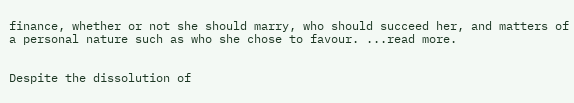finance, whether or not she should marry, who should succeed her, and matters of a personal nature such as who she chose to favour. ...read more.


Despite the dissolution of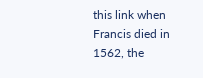this link when Francis died in 1562, the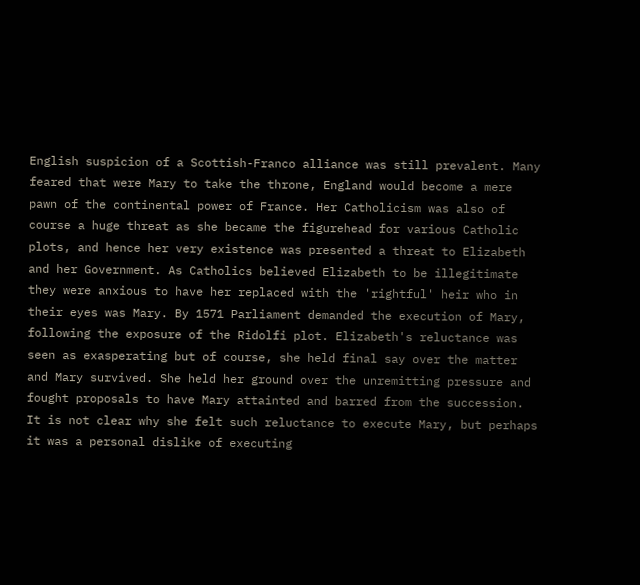English suspicion of a Scottish-Franco alliance was still prevalent. Many feared that were Mary to take the throne, England would become a mere pawn of the continental power of France. Her Catholicism was also of course a huge threat as she became the figurehead for various Catholic plots, and hence her very existence was presented a threat to Elizabeth and her Government. As Catholics believed Elizabeth to be illegitimate they were anxious to have her replaced with the 'rightful' heir who in their eyes was Mary. By 1571 Parliament demanded the execution of Mary, following the exposure of the Ridolfi plot. Elizabeth's reluctance was seen as exasperating but of course, she held final say over the matter and Mary survived. She held her ground over the unremitting pressure and fought proposals to have Mary attainted and barred from the succession. It is not clear why she felt such reluctance to execute Mary, but perhaps it was a personal dislike of executing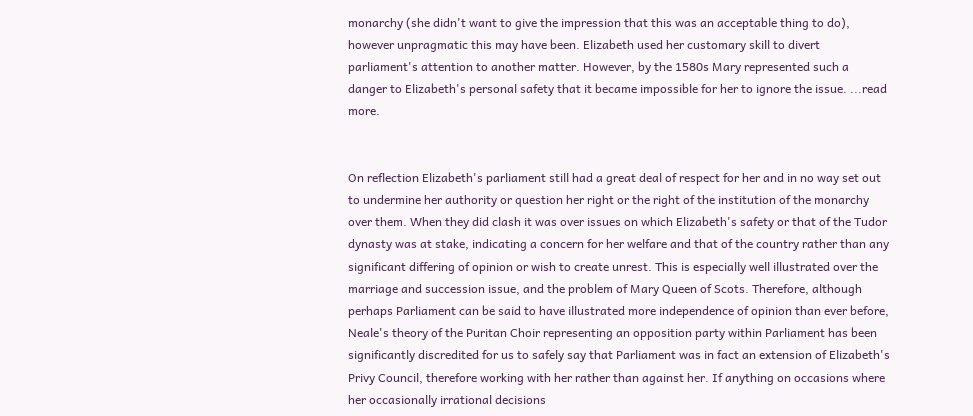monarchy (she didn't want to give the impression that this was an acceptable thing to do), however unpragmatic this may have been. Elizabeth used her customary skill to divert parliament's attention to another matter. However, by the 1580s Mary represented such a danger to Elizabeth's personal safety that it became impossible for her to ignore the issue. ...read more.


On reflection Elizabeth's parliament still had a great deal of respect for her and in no way set out to undermine her authority or question her right or the right of the institution of the monarchy over them. When they did clash it was over issues on which Elizabeth's safety or that of the Tudor dynasty was at stake, indicating a concern for her welfare and that of the country rather than any significant differing of opinion or wish to create unrest. This is especially well illustrated over the marriage and succession issue, and the problem of Mary Queen of Scots. Therefore, although perhaps Parliament can be said to have illustrated more independence of opinion than ever before, Neale's theory of the Puritan Choir representing an opposition party within Parliament has been significantly discredited for us to safely say that Parliament was in fact an extension of Elizabeth's Privy Council, therefore working with her rather than against her. If anything on occasions where her occasionally irrational decisions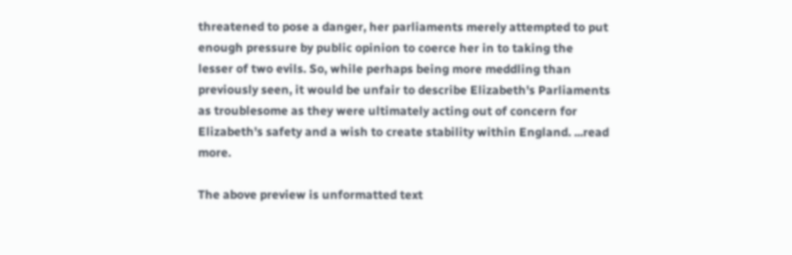threatened to pose a danger, her parliaments merely attempted to put enough pressure by public opinion to coerce her in to taking the lesser of two evils. So, while perhaps being more meddling than previously seen, it would be unfair to describe Elizabeth's Parliaments as troublesome as they were ultimately acting out of concern for Elizabeth's safety and a wish to create stability within England. ...read more.

The above preview is unformatted text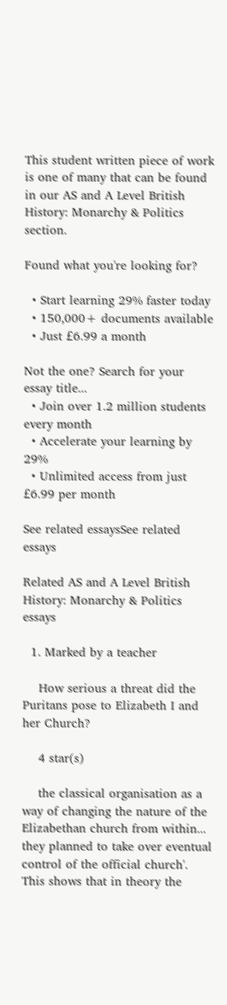This student written piece of work is one of many that can be found in our AS and A Level British History: Monarchy & Politics section.

Found what you're looking for?

  • Start learning 29% faster today
  • 150,000+ documents available
  • Just £6.99 a month

Not the one? Search for your essay title...
  • Join over 1.2 million students every month
  • Accelerate your learning by 29%
  • Unlimited access from just £6.99 per month

See related essaysSee related essays

Related AS and A Level British History: Monarchy & Politics essays

  1. Marked by a teacher

    How serious a threat did the Puritans pose to Elizabeth I and her Church?

    4 star(s)

    the classical organisation as a way of changing the nature of the Elizabethan church from within... they planned to take over eventual control of the official church'. This shows that in theory the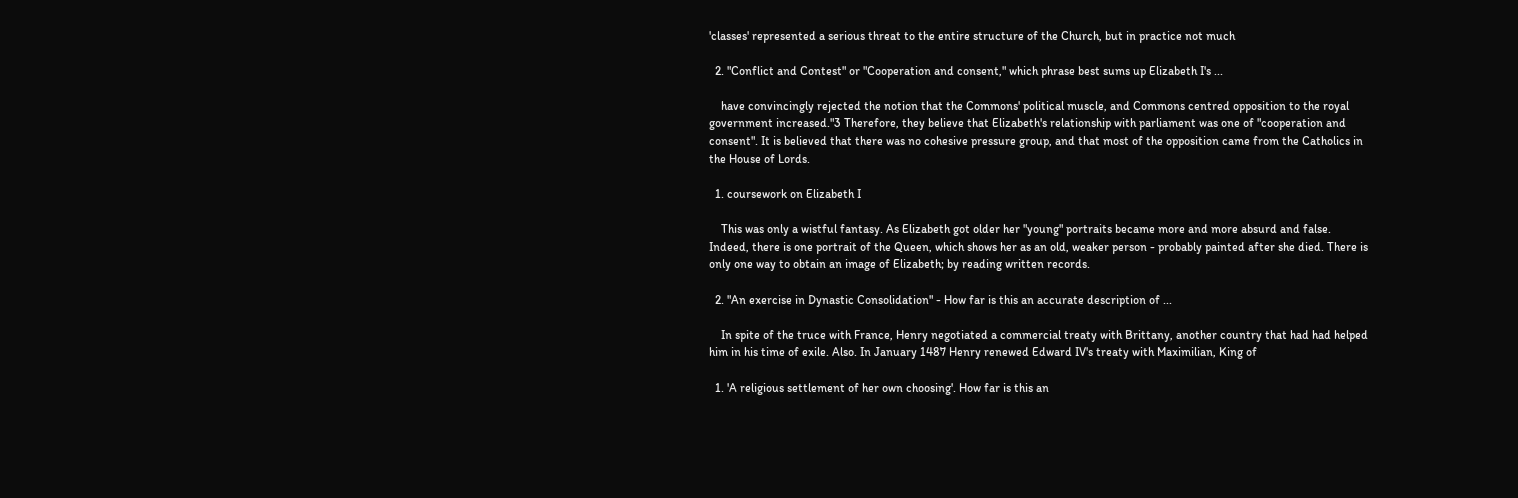'classes' represented a serious threat to the entire structure of the Church, but in practice not much

  2. "Conflict and Contest" or "Cooperation and consent," which phrase best sums up Elizabeth I's ...

    have convincingly rejected the notion that the Commons' political muscle, and Commons centred opposition to the royal government increased."3 Therefore, they believe that Elizabeth's relationship with parliament was one of "cooperation and consent". It is believed that there was no cohesive pressure group, and that most of the opposition came from the Catholics in the House of Lords.

  1. coursework on Elizabeth I

    This was only a wistful fantasy. As Elizabeth got older her "young" portraits became more and more absurd and false. Indeed, there is one portrait of the Queen, which shows her as an old, weaker person - probably painted after she died. There is only one way to obtain an image of Elizabeth; by reading written records.

  2. "An exercise in Dynastic Consolidation" - How far is this an accurate description of ...

    In spite of the truce with France, Henry negotiated a commercial treaty with Brittany, another country that had had helped him in his time of exile. Also. In January 1487 Henry renewed Edward IV's treaty with Maximilian, King of

  1. 'A religious settlement of her own choosing'. How far is this an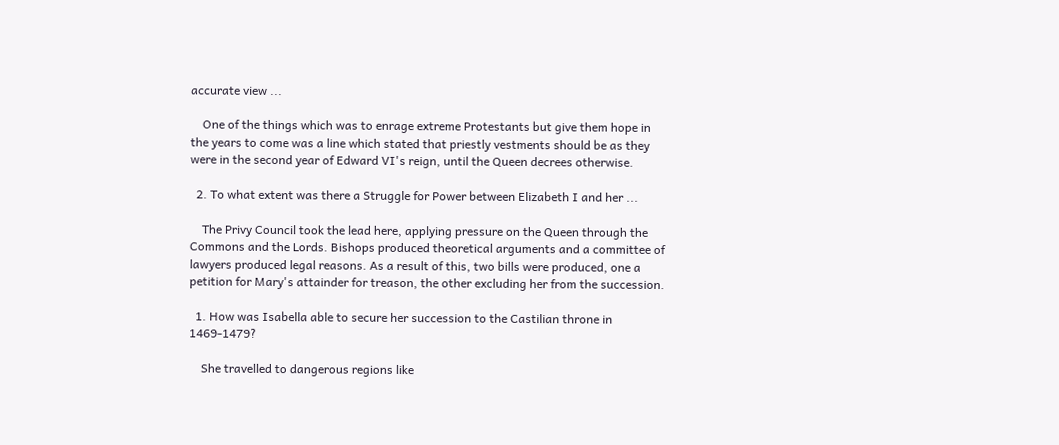accurate view ...

    One of the things which was to enrage extreme Protestants but give them hope in the years to come was a line which stated that priestly vestments should be as they were in the second year of Edward VI's reign, until the Queen decrees otherwise.

  2. To what extent was there a Struggle for Power between Elizabeth I and her ...

    The Privy Council took the lead here, applying pressure on the Queen through the Commons and the Lords. Bishops produced theoretical arguments and a committee of lawyers produced legal reasons. As a result of this, two bills were produced, one a petition for Mary's attainder for treason, the other excluding her from the succession.

  1. How was Isabella able to secure her succession to the Castilian throne in 1469-1479?

    She travelled to dangerous regions like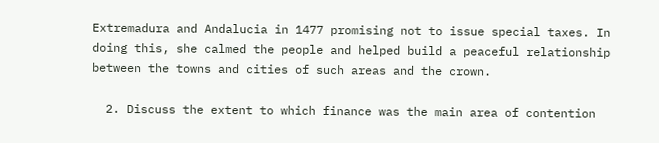Extremadura and Andalucia in 1477 promising not to issue special taxes. In doing this, she calmed the people and helped build a peaceful relationship between the towns and cities of such areas and the crown.

  2. Discuss the extent to which finance was the main area of contention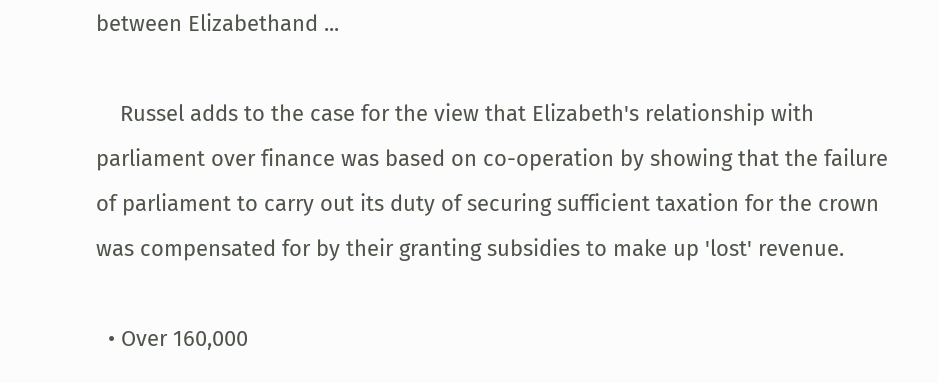between Elizabethand ...

    Russel adds to the case for the view that Elizabeth's relationship with parliament over finance was based on co-operation by showing that the failure of parliament to carry out its duty of securing sufficient taxation for the crown was compensated for by their granting subsidies to make up 'lost' revenue.

  • Over 160,000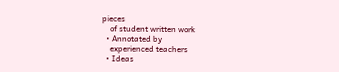pieces
    of student written work
  • Annotated by
    experienced teachers
  • Ideas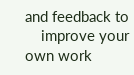and feedback to
    improve your own work